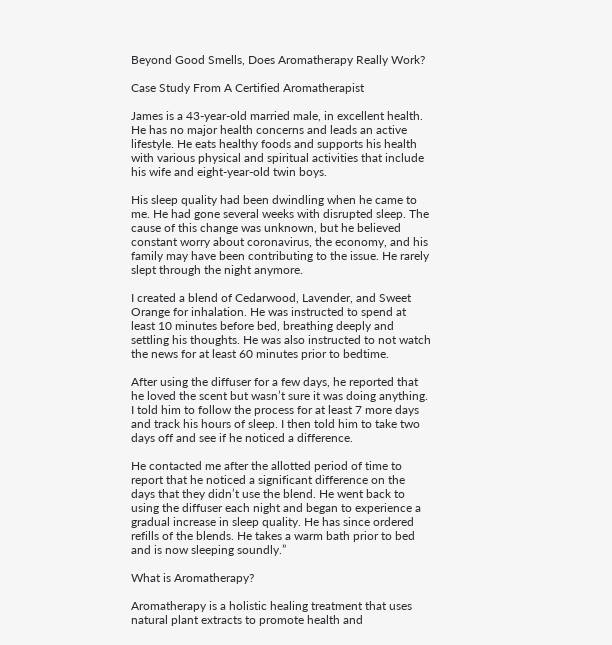Beyond Good Smells, Does Aromatherapy Really Work?

Case Study From A Certified Aromatherapist

James is a 43-year-old married male, in excellent health. He has no major health concerns and leads an active lifestyle. He eats healthy foods and supports his health with various physical and spiritual activities that include his wife and eight-year-old twin boys.

His sleep quality had been dwindling when he came to me. He had gone several weeks with disrupted sleep. The cause of this change was unknown, but he believed constant worry about coronavirus, the economy, and his family may have been contributing to the issue. He rarely slept through the night anymore.

I created a blend of Cedarwood, Lavender, and Sweet Orange for inhalation. He was instructed to spend at least 10 minutes before bed, breathing deeply and settling his thoughts. He was also instructed to not watch the news for at least 60 minutes prior to bedtime.

After using the diffuser for a few days, he reported that he loved the scent but wasn’t sure it was doing anything. I told him to follow the process for at least 7 more days and track his hours of sleep. I then told him to take two days off and see if he noticed a difference.

He contacted me after the allotted period of time to report that he noticed a significant difference on the days that they didn’t use the blend. He went back to using the diffuser each night and began to experience a gradual increase in sleep quality. He has since ordered refills of the blends. He takes a warm bath prior to bed and is now sleeping soundly.”

What is Aromatherapy?

Aromatherapy is a holistic healing treatment that uses natural plant extracts to promote health and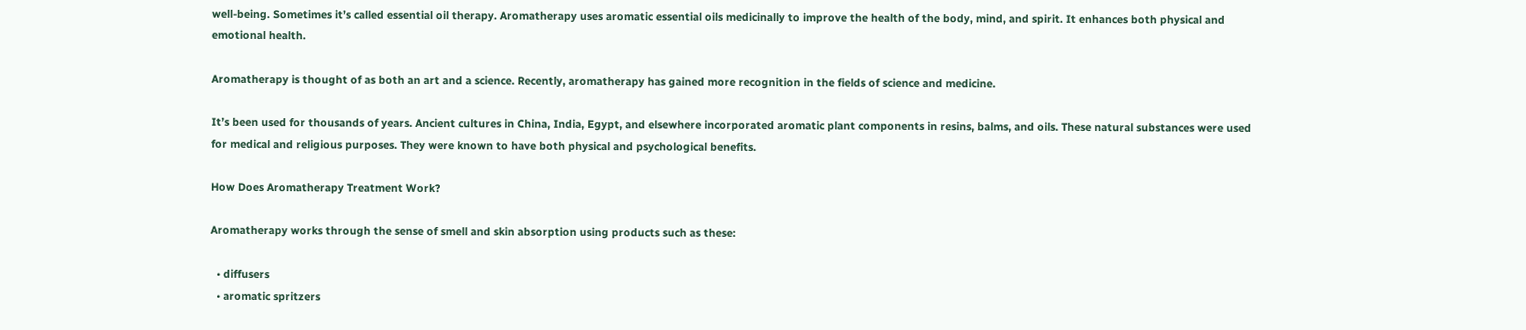well-being. Sometimes it’s called essential oil therapy. Aromatherapy uses aromatic essential oils medicinally to improve the health of the body, mind, and spirit. It enhances both physical and emotional health.

Aromatherapy is thought of as both an art and a science. Recently, aromatherapy has gained more recognition in the fields of science and medicine.

It’s been used for thousands of years. Ancient cultures in China, India, Egypt, and elsewhere incorporated aromatic plant components in resins, balms, and oils. These natural substances were used for medical and religious purposes. They were known to have both physical and psychological benefits.

How Does Aromatherapy Treatment Work?

Aromatherapy works through the sense of smell and skin absorption using products such as these:

  • diffusers
  • aromatic spritzers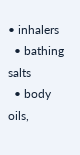• inhalers
  • bathing salts
  • body oils,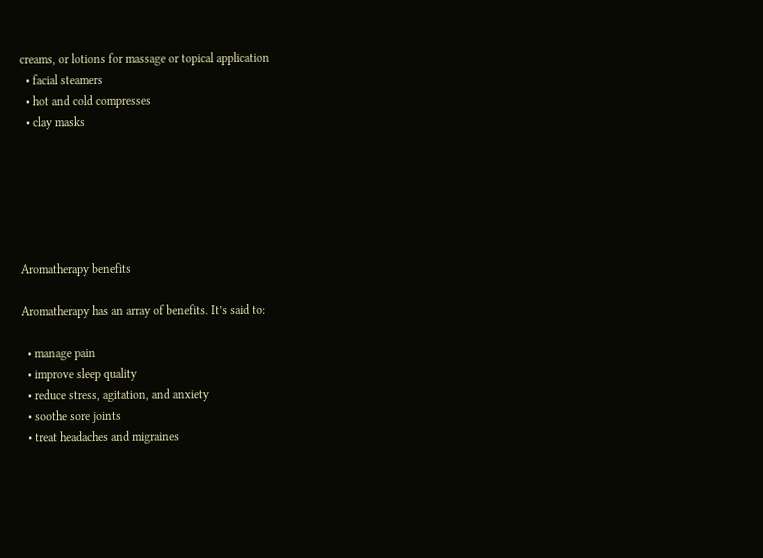creams, or lotions for massage or topical application
  • facial steamers
  • hot and cold compresses
  • clay masks






Aromatherapy benefits

Aromatherapy has an array of benefits. It’s said to:

  • manage pain
  • improve sleep quality
  • reduce stress, agitation, and anxiety
  • soothe sore joints
  • treat headaches and migraines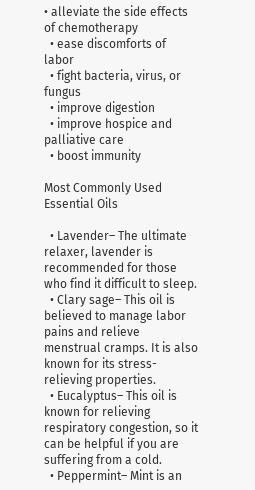• alleviate the side effects of chemotherapy
  • ease discomforts of labor
  • fight bacteria, virus, or fungus
  • improve digestion
  • improve hospice and palliative care
  • boost immunity

Most Commonly Used Essential Oils

  • Lavender– The ultimate relaxer, lavender is recommended for those who find it difficult to sleep.
  • Clary sage– This oil is believed to manage labor pains and relieve menstrual cramps. It is also known for its stress-relieving properties.
  • Eucalyptus– This oil is known for relieving respiratory congestion, so it can be helpful if you are suffering from a cold.
  • Peppermint– Mint is an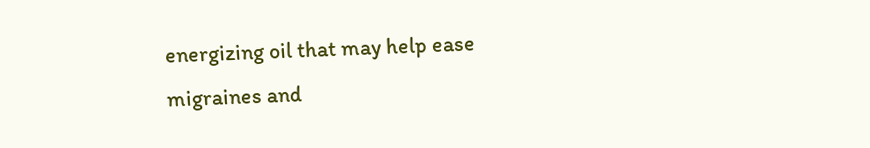energizing oil that may help ease migraines and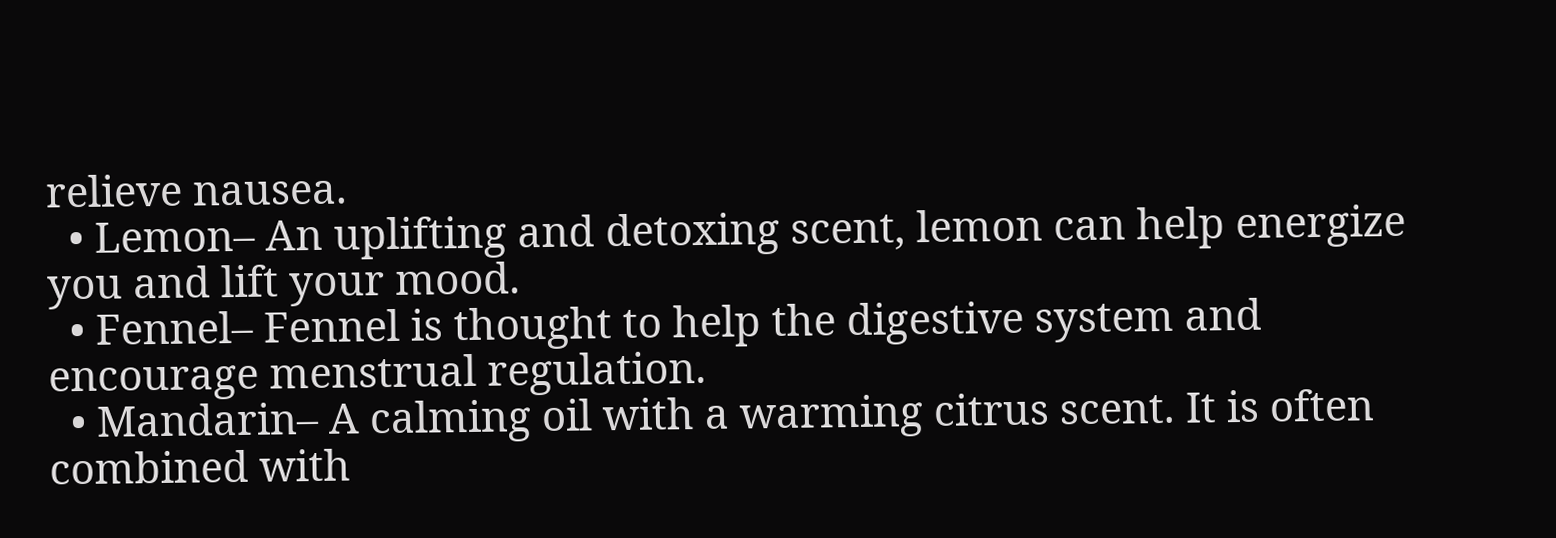relieve nausea.
  • Lemon– An uplifting and detoxing scent, lemon can help energize you and lift your mood.
  • Fennel– Fennel is thought to help the digestive system and encourage menstrual regulation.
  • Mandarin– A calming oil with a warming citrus scent. It is often combined with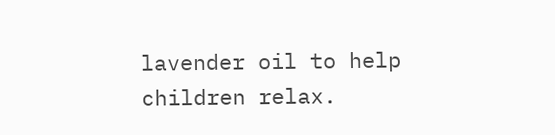lavender oil to help children relax.